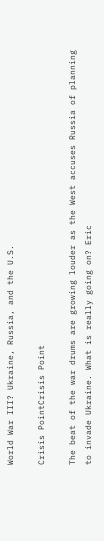World War III? Ukraine, Russia, and the U.S.

Crisis PointCrisis Point

The beat of the war drums are growing louder as the West accuses Russia of planning to invade Ukraine. What is really going on? Eric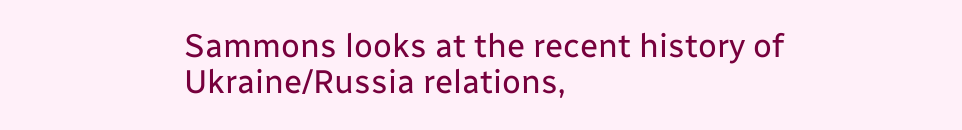Sammons looks at the recent history of Ukraine/Russia relations,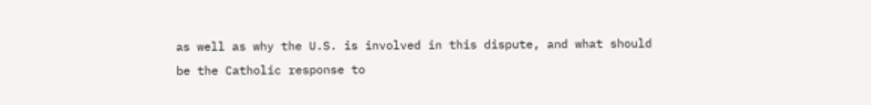as well as why the U.S. is involved in this dispute, and what should be the Catholic response to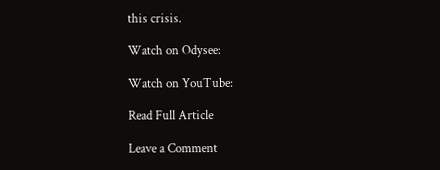this crisis.

Watch on Odysee:

Watch on YouTube:

Read Full Article

Leave a Comment